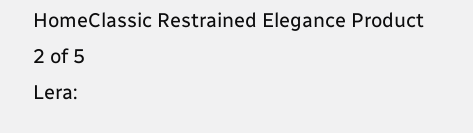HomeClassic Restrained Elegance Product
2 of 5
Lera: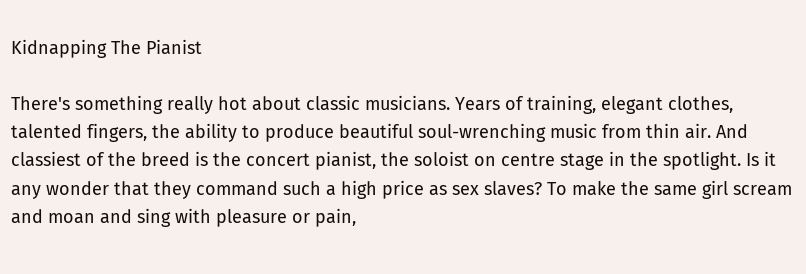Kidnapping The Pianist

There's something really hot about classic musicians. Years of training, elegant clothes, talented fingers, the ability to produce beautiful soul-wrenching music from thin air. And classiest of the breed is the concert pianist, the soloist on centre stage in the spotlight. Is it any wonder that they command such a high price as sex slaves? To make the same girl scream and moan and sing with pleasure or pain,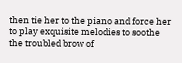then tie her to the piano and force her to play exquisite melodies to soothe the troubled brow of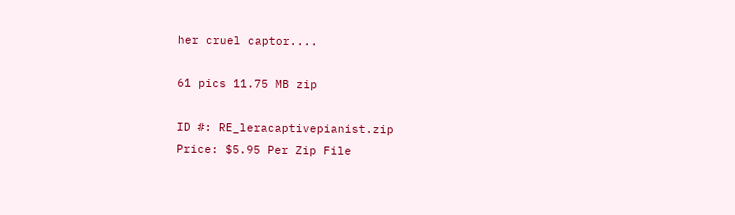her cruel captor....

61 pics 11.75 MB zip

ID #: RE_leracaptivepianist.zip
Price: $5.95 Per Zip File